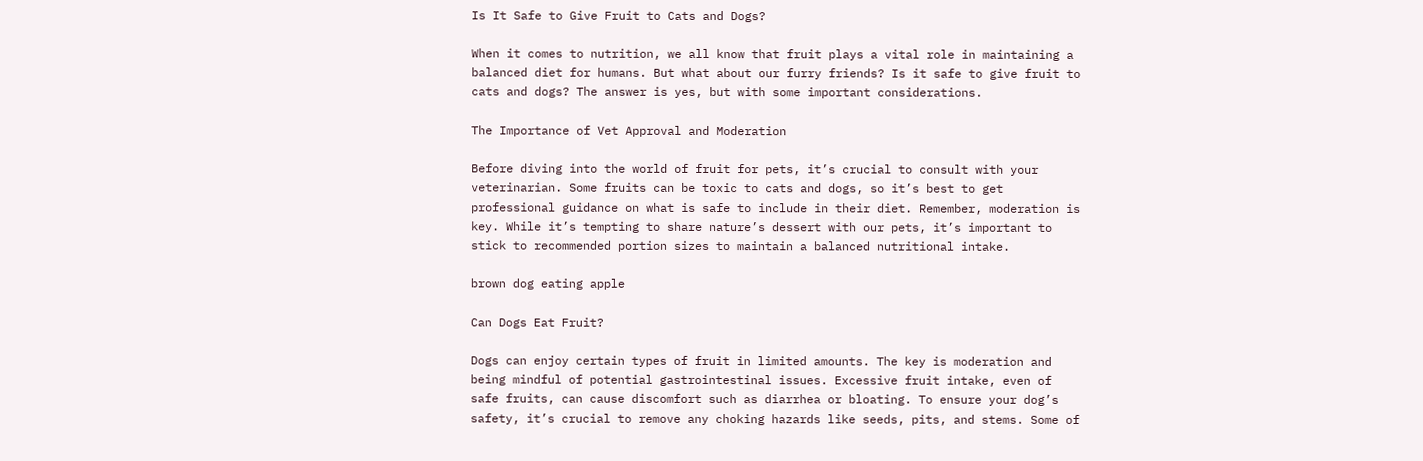Is It Safe to Give Fruit to Cats and Dogs?

When it comes to nutrition, we all know that fruit plays a vital role in maintaining a balanced diet for humans. But what about our furry friends? Is it safe to give fruit to cats and dogs? The answer is yes, but with some important considerations.

The Importance of Vet Approval and Moderation

Before diving into the world of fruit for pets, it’s crucial to consult with your veterinarian. Some fruits can be toxic to cats and dogs, so it’s best to get professional guidance on what is safe to include in their diet. Remember, moderation is key. While it’s tempting to share nature’s dessert with our pets, it’s important to stick to recommended portion sizes to maintain a balanced nutritional intake.

brown dog eating apple

Can Dogs Eat Fruit?

Dogs can enjoy certain types of fruit in limited amounts. The key is moderation and being mindful of potential gastrointestinal issues. Excessive fruit intake, even of safe fruits, can cause discomfort such as diarrhea or bloating. To ensure your dog’s safety, it’s crucial to remove any choking hazards like seeds, pits, and stems. Some of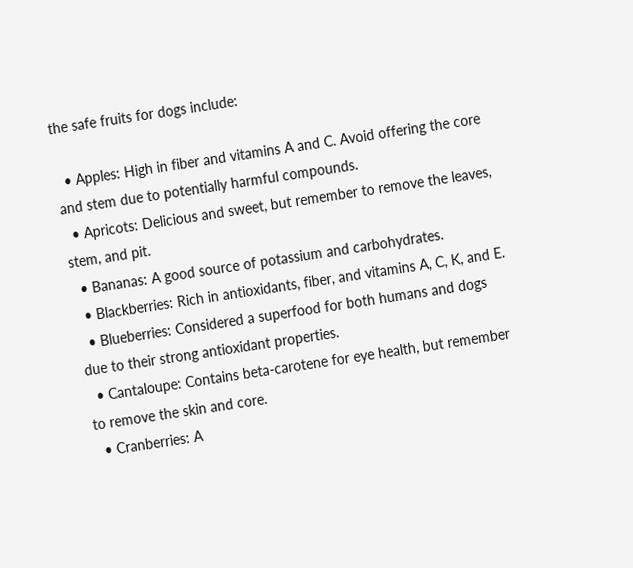the safe fruits for dogs include:

  • Apples: High in fiber and vitamins A and C. Avoid offering the core and stem due to potentially harmful compounds.
  • Apricots: Delicious and sweet, but remember to remove the leaves, stem, and pit.
  • Bananas: A good source of potassium and carbohydrates.
  • Blackberries: Rich in antioxidants, fiber, and vitamins A, C, K, and E.
  • Blueberries: Considered a superfood for both humans and dogs due to their strong antioxidant properties.
  • Cantaloupe: Contains beta-carotene for eye health, but remember to remove the skin and core.
  • Cranberries: A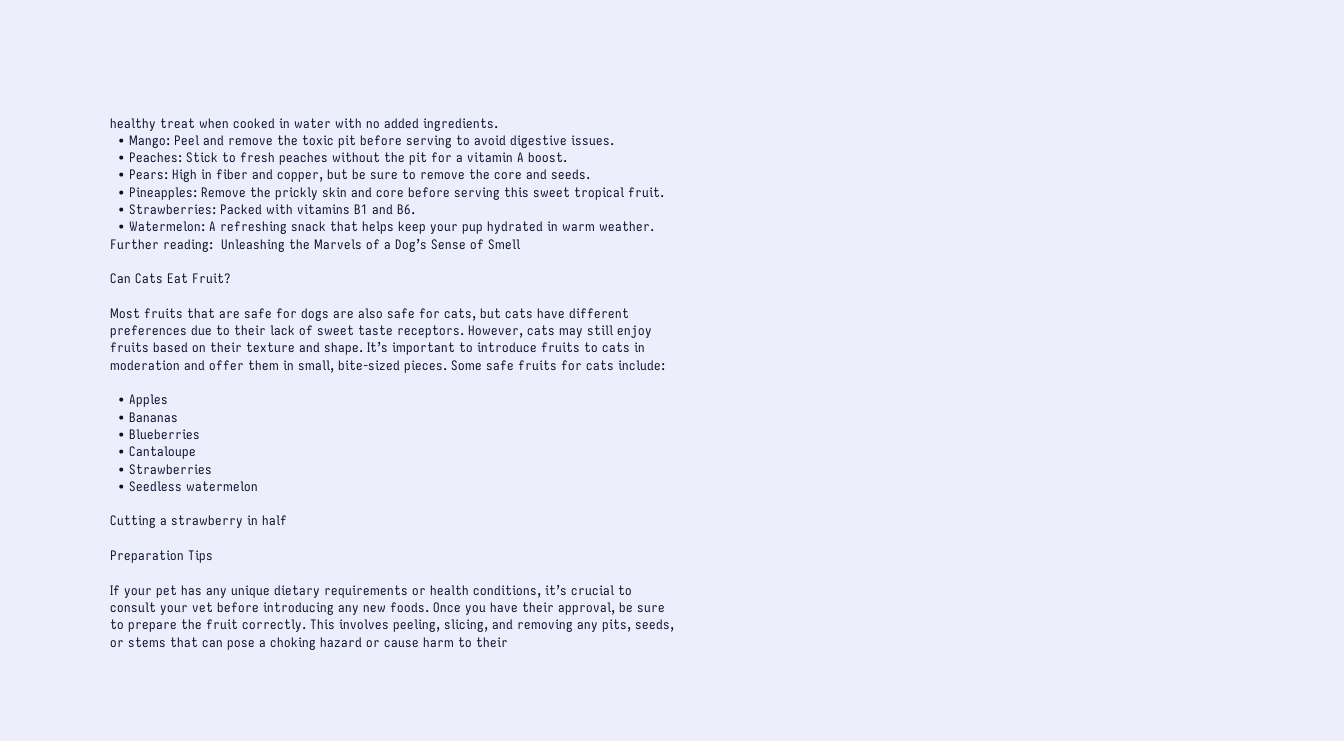healthy treat when cooked in water with no added ingredients.
  • Mango: Peel and remove the toxic pit before serving to avoid digestive issues.
  • Peaches: Stick to fresh peaches without the pit for a vitamin A boost.
  • Pears: High in fiber and copper, but be sure to remove the core and seeds.
  • Pineapples: Remove the prickly skin and core before serving this sweet tropical fruit.
  • Strawberries: Packed with vitamins B1 and B6.
  • Watermelon: A refreshing snack that helps keep your pup hydrated in warm weather.
Further reading:  Unleashing the Marvels of a Dog’s Sense of Smell

Can Cats Eat Fruit?

Most fruits that are safe for dogs are also safe for cats, but cats have different preferences due to their lack of sweet taste receptors. However, cats may still enjoy fruits based on their texture and shape. It’s important to introduce fruits to cats in moderation and offer them in small, bite-sized pieces. Some safe fruits for cats include:

  • Apples
  • Bananas
  • Blueberries
  • Cantaloupe
  • Strawberries
  • Seedless watermelon

Cutting a strawberry in half

Preparation Tips

If your pet has any unique dietary requirements or health conditions, it’s crucial to consult your vet before introducing any new foods. Once you have their approval, be sure to prepare the fruit correctly. This involves peeling, slicing, and removing any pits, seeds, or stems that can pose a choking hazard or cause harm to their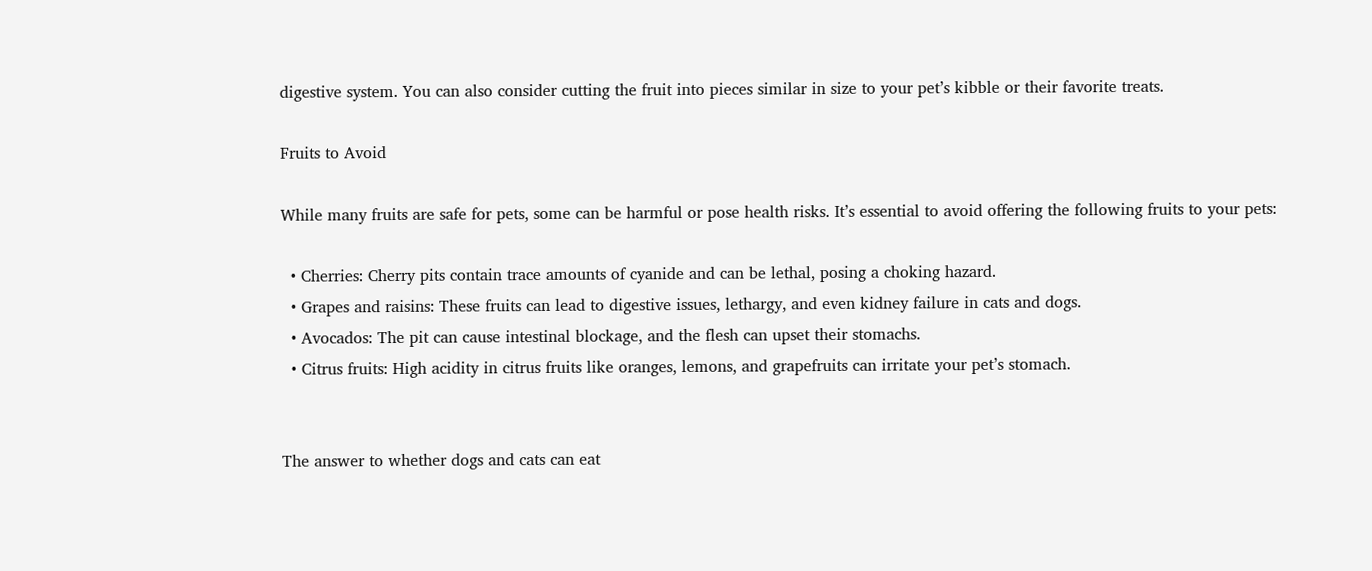digestive system. You can also consider cutting the fruit into pieces similar in size to your pet’s kibble or their favorite treats.

Fruits to Avoid

While many fruits are safe for pets, some can be harmful or pose health risks. It’s essential to avoid offering the following fruits to your pets:

  • Cherries: Cherry pits contain trace amounts of cyanide and can be lethal, posing a choking hazard.
  • Grapes and raisins: These fruits can lead to digestive issues, lethargy, and even kidney failure in cats and dogs.
  • Avocados: The pit can cause intestinal blockage, and the flesh can upset their stomachs.
  • Citrus fruits: High acidity in citrus fruits like oranges, lemons, and grapefruits can irritate your pet’s stomach.


The answer to whether dogs and cats can eat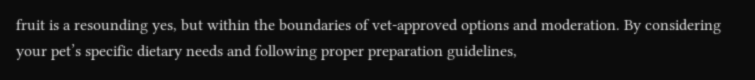fruit is a resounding yes, but within the boundaries of vet-approved options and moderation. By considering your pet’s specific dietary needs and following proper preparation guidelines,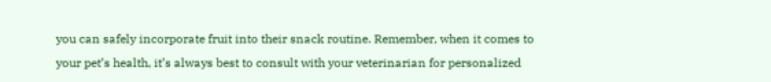you can safely incorporate fruit into their snack routine. Remember, when it comes to your pet’s health, it’s always best to consult with your veterinarian for personalized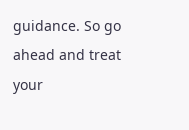guidance. So go ahead and treat your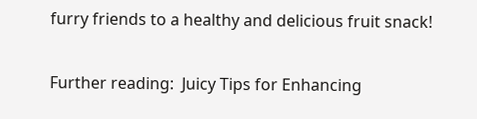furry friends to a healthy and delicious fruit snack!

Further reading:  Juicy Tips for Enhancing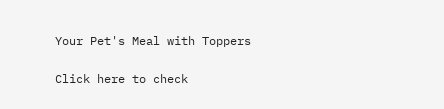Your Pet's Meal with Toppers

Click here to check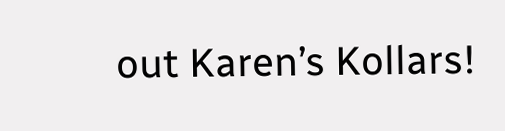out Karen’s Kollars!